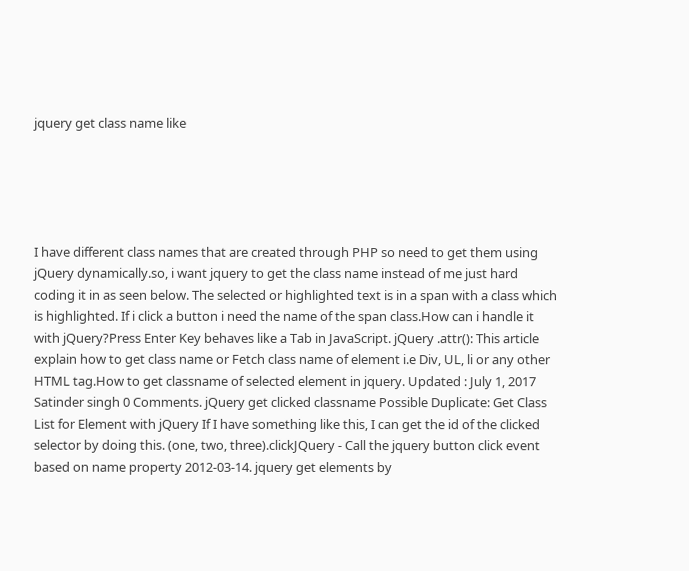jquery get class name like





I have different class names that are created through PHP so need to get them using jQuery dynamically.so, i want jquery to get the class name instead of me just hard coding it in as seen below. The selected or highlighted text is in a span with a class which is highlighted. If i click a button i need the name of the span class.How can i handle it with jQuery?Press Enter Key behaves like a Tab in JavaScript. jQuery .attr(): This article explain how to get class name or Fetch class name of element i.e Div, UL, li or any other HTML tag.How to get classname of selected element in jquery. Updated : July 1, 2017 Satinder singh 0 Comments. jQuery get clicked classname Possible Duplicate: Get Class List for Element with jQuery If I have something like this, I can get the id of the clicked selector by doing this. (one, two, three).clickJQuery - Call the jquery button click event based on name property 2012-03-14. jquery get elements by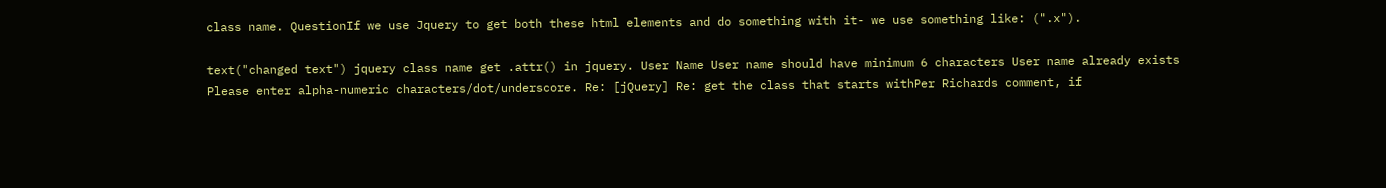class name. QuestionIf we use Jquery to get both these html elements and do something with it- we use something like: (".x").

text("changed text") jquery class name get .attr() in jquery. User Name User name should have minimum 6 characters User name already exists Please enter alpha-numeric characters/dot/underscore. Re: [jQuery] Re: get the class that starts withPer Richards comment, if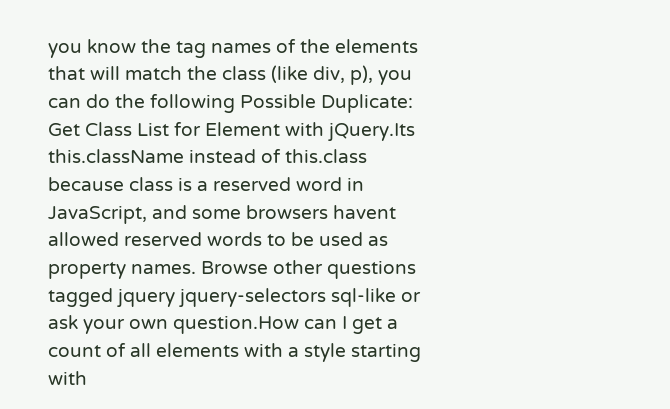you know the tag names of the elements that will match the class (like div, p), you can do the following Possible Duplicate: Get Class List for Element with jQuery.Its this.className instead of this.class because class is a reserved word in JavaScript, and some browsers havent allowed reserved words to be used as property names. Browse other questions tagged jquery jquery-selectors sql-like or ask your own question.How can I get a count of all elements with a style starting with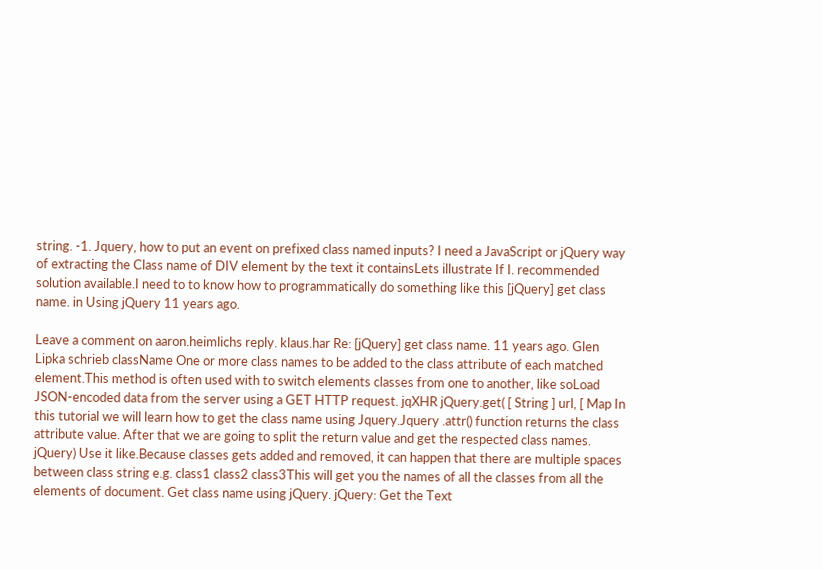string. -1. Jquery, how to put an event on prefixed class named inputs? I need a JavaScript or jQuery way of extracting the Class name of DIV element by the text it containsLets illustrate If I. recommended solution available.I need to to know how to programmatically do something like this [jQuery] get class name. in Using jQuery 11 years ago.

Leave a comment on aaron.heimlichs reply. klaus.har Re: [jQuery] get class name. 11 years ago. Glen Lipka schrieb className One or more class names to be added to the class attribute of each matched element.This method is often used with to switch elements classes from one to another, like soLoad JSON-encoded data from the server using a GET HTTP request. jqXHR jQuery.get( [ String ] url, [ Map In this tutorial we will learn how to get the class name using Jquery.Jquery .attr() function returns the class attribute value. After that we are going to split the return value and get the respected class names. jQuery) Use it like.Because classes gets added and removed, it can happen that there are multiple spaces between class string e.g. class1 class2 class3This will get you the names of all the classes from all the elements of document. Get class name using jQuery. jQuery: Get the Text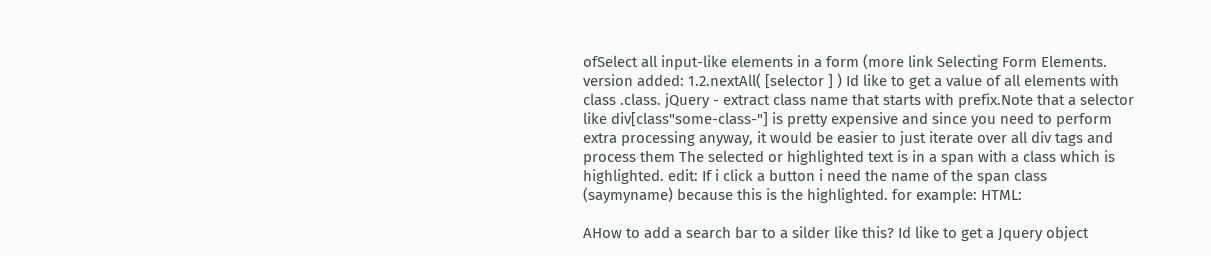ofSelect all input-like elements in a form (more link Selecting Form Elements. version added: 1.2.nextAll( [selector ] ) Id like to get a value of all elements with class .class. jQuery - extract class name that starts with prefix.Note that a selector like div[class"some-class-"] is pretty expensive and since you need to perform extra processing anyway, it would be easier to just iterate over all div tags and process them The selected or highlighted text is in a span with a class which is highlighted. edit: If i click a button i need the name of the span class (saymyname) because this is the highlighted. for example: HTML:

AHow to add a search bar to a silder like this? Id like to get a Jquery object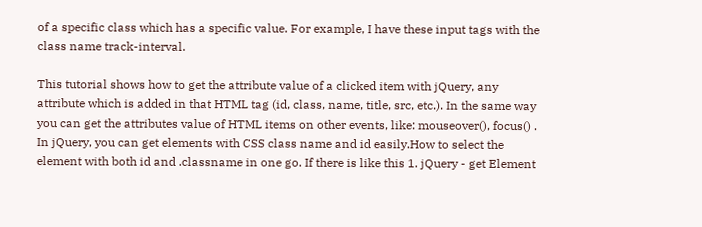of a specific class which has a specific value. For example, I have these input tags with the class name track-interval.

This tutorial shows how to get the attribute value of a clicked item with jQuery, any attribute which is added in that HTML tag (id, class, name, title, src, etc.). In the same way you can get the attributes value of HTML items on other events, like: mouseover(), focus() . In jQuery, you can get elements with CSS class name and id easily.How to select the element with both id and .classname in one go. If there is like this 1. jQuery - get Element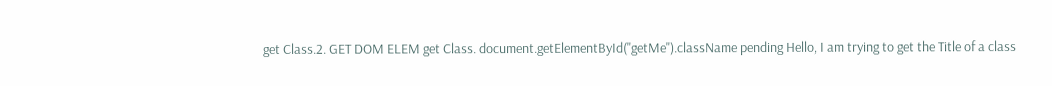get Class.2. GET DOM ELEM get Class. document.getElementById("getMe").className pending Hello, I am trying to get the Title of a class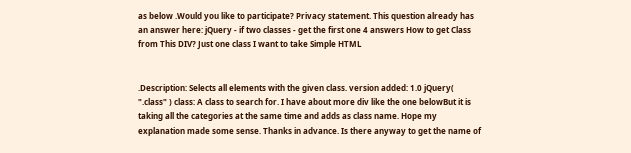as below .Would you like to participate? Privacy statement. This question already has an answer here: jQuery - if two classes - get the first one 4 answers How to get Class from This DIV? Just one class I want to take Simple HTML


.Description: Selects all elements with the given class. version added: 1.0 jQuery( ".class" ) class: A class to search for. I have about more div like the one belowBut it is taking all the categories at the same time and adds as class name. Hope my explanation made some sense. Thanks in advance. Is there anyway to get the name of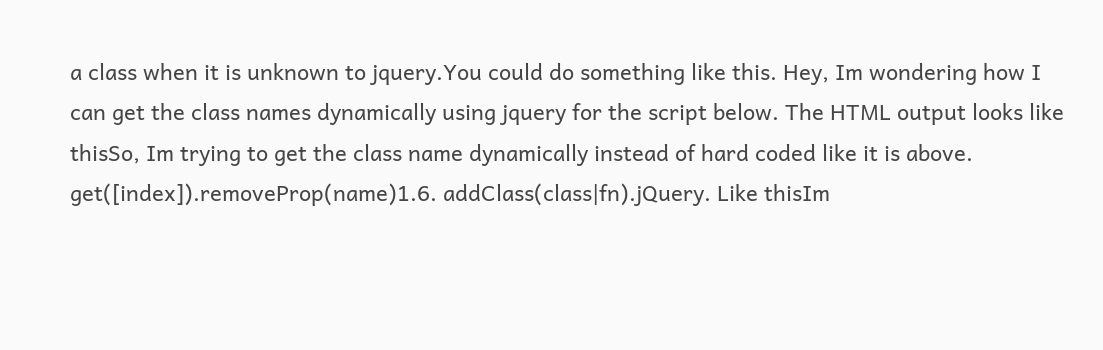a class when it is unknown to jquery.You could do something like this. Hey, Im wondering how I can get the class names dynamically using jquery for the script below. The HTML output looks like thisSo, Im trying to get the class name dynamically instead of hard coded like it is above. get([index]).removeProp(name)1.6. addClass(class|fn).jQuery. Like thisIm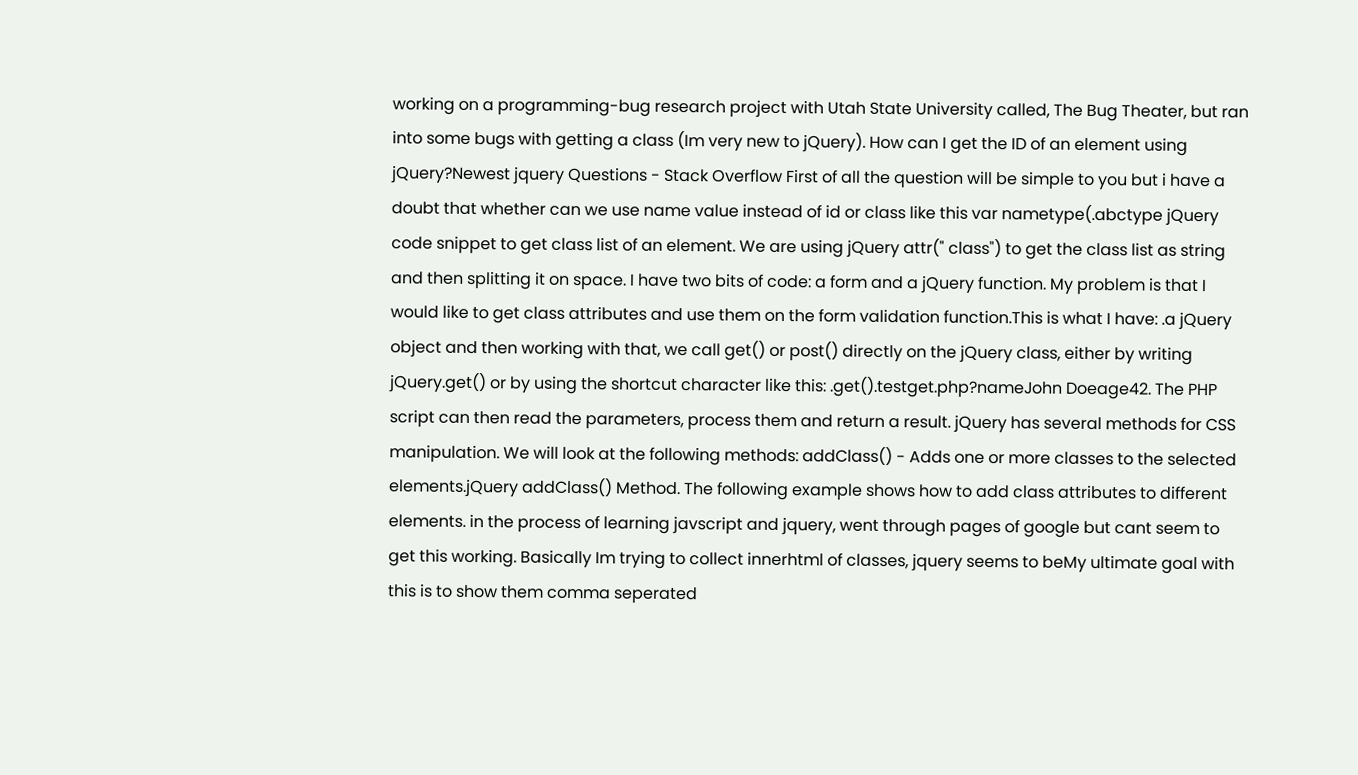working on a programming-bug research project with Utah State University called, The Bug Theater, but ran into some bugs with getting a class (Im very new to jQuery). How can I get the ID of an element using jQuery?Newest jquery Questions - Stack Overflow First of all the question will be simple to you but i have a doubt that whether can we use name value instead of id or class like this var nametype(.abctype jQuery code snippet to get class list of an element. We are using jQuery attr(" class") to get the class list as string and then splitting it on space. I have two bits of code: a form and a jQuery function. My problem is that I would like to get class attributes and use them on the form validation function.This is what I have: .a jQuery object and then working with that, we call get() or post() directly on the jQuery class, either by writing jQuery.get() or by using the shortcut character like this: .get().testget.php?nameJohn Doeage42. The PHP script can then read the parameters, process them and return a result. jQuery has several methods for CSS manipulation. We will look at the following methods: addClass() - Adds one or more classes to the selected elements.jQuery addClass() Method. The following example shows how to add class attributes to different elements. in the process of learning javscript and jquery, went through pages of google but cant seem to get this working. Basically Im trying to collect innerhtml of classes, jquery seems to beMy ultimate goal with this is to show them comma seperated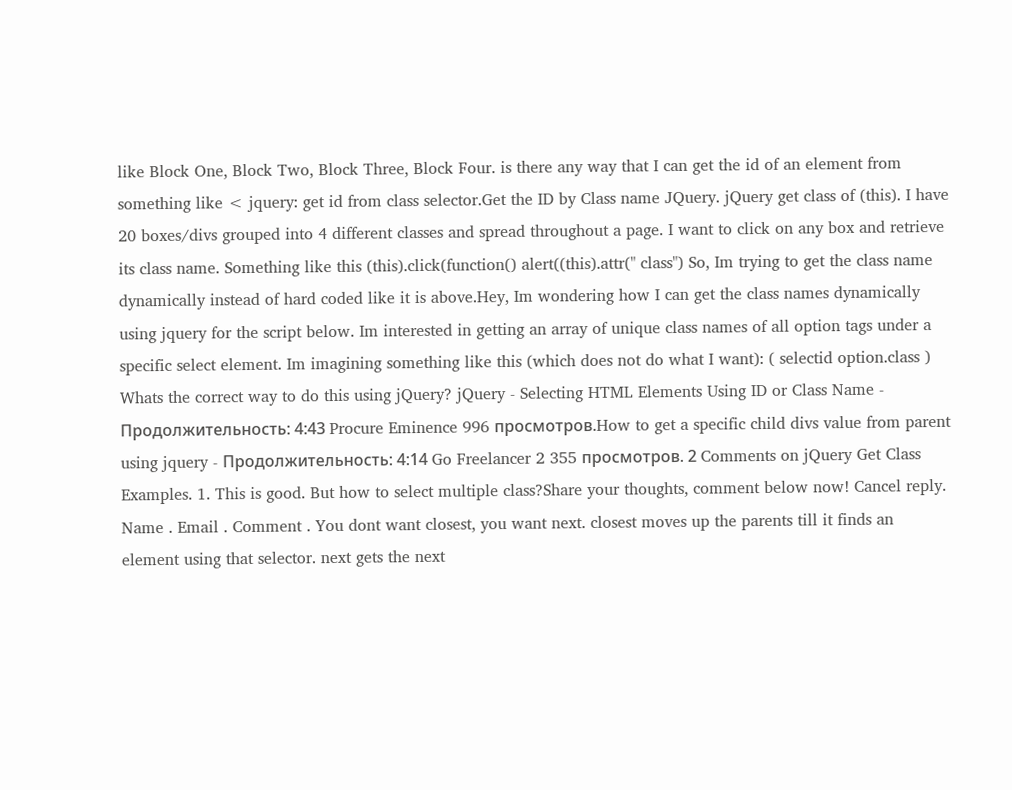like Block One, Block Two, Block Three, Block Four. is there any way that I can get the id of an element from something like < jquery: get id from class selector.Get the ID by Class name JQuery. jQuery get class of (this). I have 20 boxes/divs grouped into 4 different classes and spread throughout a page. I want to click on any box and retrieve its class name. Something like this (this).click(function() alert((this).attr(" class") So, Im trying to get the class name dynamically instead of hard coded like it is above.Hey, Im wondering how I can get the class names dynamically using jquery for the script below. Im interested in getting an array of unique class names of all option tags under a specific select element. Im imagining something like this (which does not do what I want): ( selectid option.class ) Whats the correct way to do this using jQuery? jQuery - Selecting HTML Elements Using ID or Class Name - Продолжительность: 4:43 Procure Eminence 996 просмотров.How to get a specific child divs value from parent using jquery - Продолжительность: 4:14 Go Freelancer 2 355 просмотров. 2 Comments on jQuery Get Class Examples. 1. This is good. But how to select multiple class?Share your thoughts, comment below now! Cancel reply. Name . Email . Comment . You dont want closest, you want next. closest moves up the parents till it finds an element using that selector. next gets the next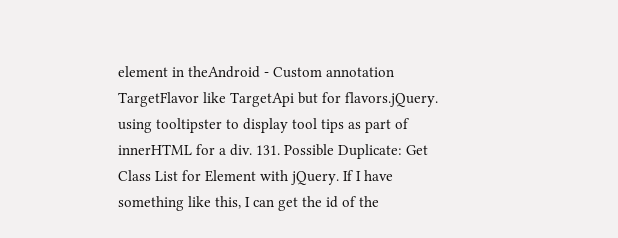element in theAndroid - Custom annotation TargetFlavor like TargetApi but for flavors.jQuery. using tooltipster to display tool tips as part of innerHTML for a div. 131. Possible Duplicate: Get Class List for Element with jQuery. If I have something like this, I can get the id of the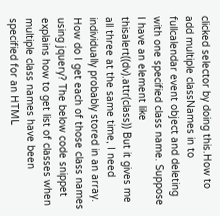clicked selector by doing this.How to add multiple classNames in to fullcalendar event object and deleting with one specified class name. Suppose I have an element like thisalert((dv).attr(class)) But it gives me all three at the same time, I need individually probably stored in an array. How do I get each of those class names using jquery? The below code snippet explains how to get list of classes when multiple class names have been specified for an HTML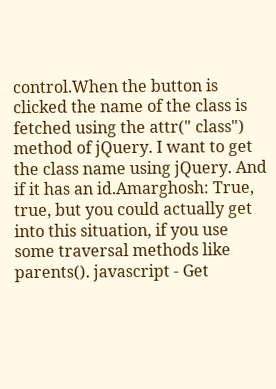control.When the button is clicked the name of the class is fetched using the attr(" class") method of jQuery. I want to get the class name using jQuery. And if it has an id.Amarghosh: True, true, but you could actually get into this situation, if you use some traversal methods like parents(). javascript - Get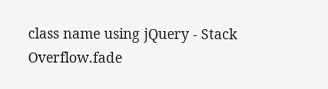class name using jQuery - Stack Overflow.fade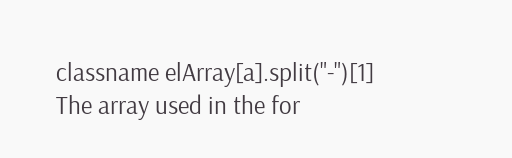classname elArray[a].split("-")[1] The array used in the for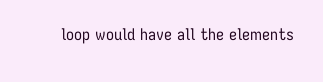loop would have all the elements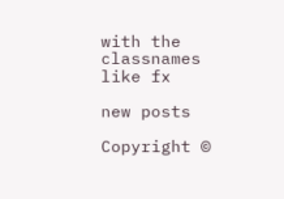with the classnames like fx

new posts

Copyright ©